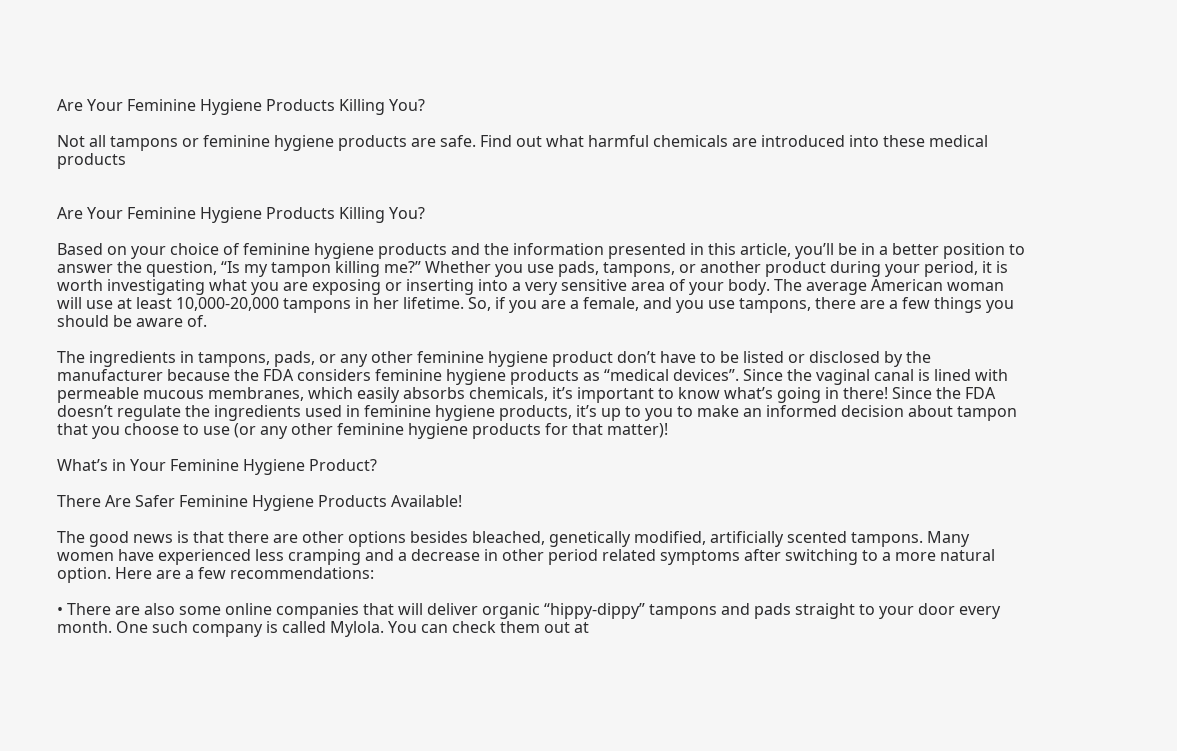Are Your Feminine Hygiene Products Killing You?

Not all tampons or feminine hygiene products are safe. Find out what harmful chemicals are introduced into these medical products


Are Your Feminine Hygiene Products Killing You?

Based on your choice of feminine hygiene products and the information presented in this article, you’ll be in a better position to answer the question, “Is my tampon killing me?” Whether you use pads, tampons, or another product during your period, it is worth investigating what you are exposing or inserting into a very sensitive area of your body. The average American woman will use at least 10,000-20,000 tampons in her lifetime. So, if you are a female, and you use tampons, there are a few things you should be aware of.

The ingredients in tampons, pads, or any other feminine hygiene product don’t have to be listed or disclosed by the manufacturer because the FDA considers feminine hygiene products as “medical devices”. Since the vaginal canal is lined with permeable mucous membranes, which easily absorbs chemicals, it’s important to know what’s going in there! Since the FDA doesn’t regulate the ingredients used in feminine hygiene products, it’s up to you to make an informed decision about tampon that you choose to use (or any other feminine hygiene products for that matter)!

What’s in Your Feminine Hygiene Product?

There Are Safer Feminine Hygiene Products Available!

The good news is that there are other options besides bleached, genetically modified, artificially scented tampons. Many women have experienced less cramping and a decrease in other period related symptoms after switching to a more natural option. Here are a few recommendations:

• There are also some online companies that will deliver organic “hippy-dippy” tampons and pads straight to your door every month. One such company is called Mylola. You can check them out at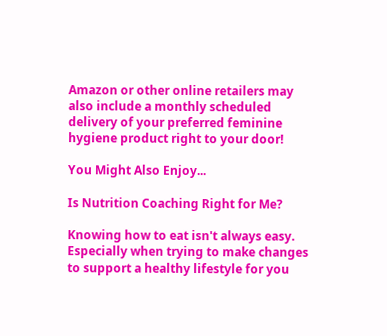Amazon or other online retailers may also include a monthly scheduled delivery of your preferred feminine hygiene product right to your door!

You Might Also Enjoy...

Is Nutrition Coaching Right for Me?

Knowing how to eat isn't always easy. Especially when trying to make changes to support a healthy lifestyle for you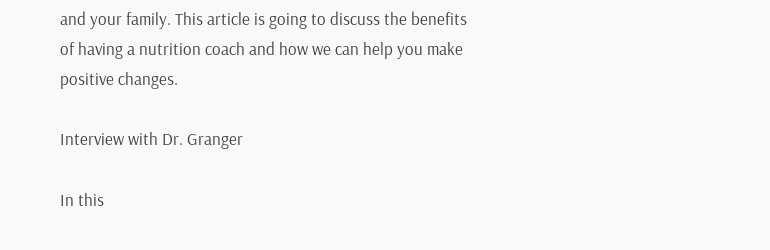and your family. This article is going to discuss the benefits of having a nutrition coach and how we can help you make positive changes.

Interview with Dr. Granger

In this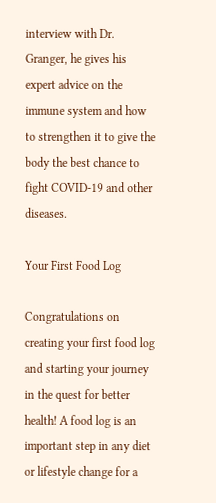interview with Dr. Granger, he gives his expert advice on the immune system and how to strengthen it to give the body the best chance to fight COVID-19 and other diseases.

Your First Food Log

Congratulations on creating your first food log and starting your journey in the quest for better health! A food log is an important step in any diet or lifestyle change for a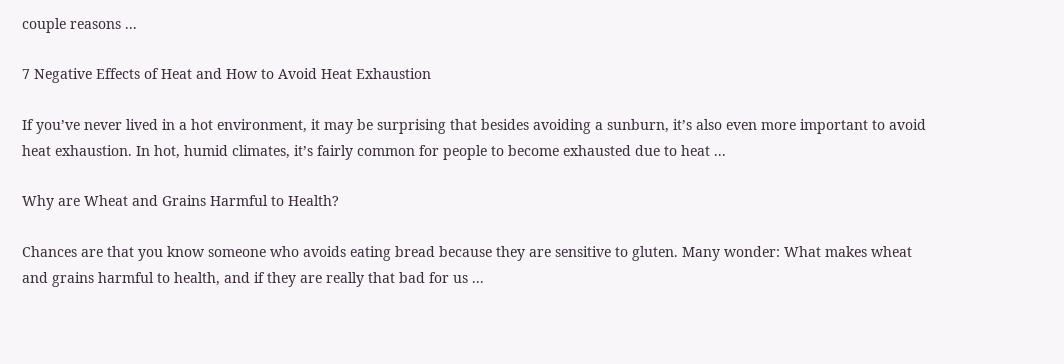couple reasons ...

7 Negative Effects of Heat and How to Avoid Heat Exhaustion

If you’ve never lived in a hot environment, it may be surprising that besides avoiding a sunburn, it’s also even more important to avoid heat exhaustion. In hot, humid climates, it’s fairly common for people to become exhausted due to heat ...

Why are Wheat and Grains Harmful to Health?

Chances are that you know someone who avoids eating bread because they are sensitive to gluten. Many wonder: What makes wheat and grains harmful to health, and if they are really that bad for us ...